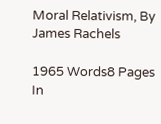Moral Relativism, By James Rachels

1965 Words8 Pages
In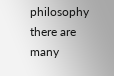philosophy there are many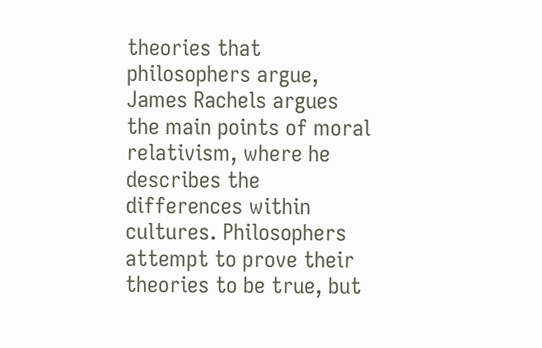theories that philosophers argue, James Rachels argues the main points of moral relativism, where he describes the differences within cultures. Philosophers attempt to prove their theories to be true, but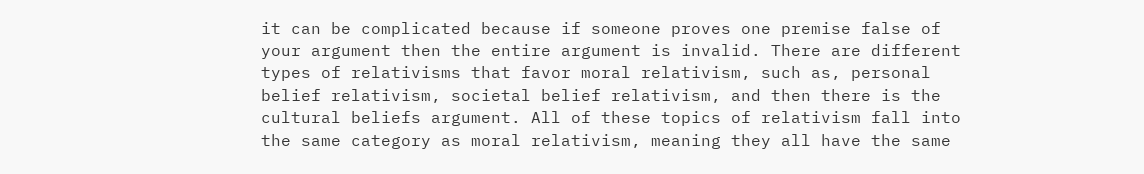it can be complicated because if someone proves one premise false of your argument then the entire argument is invalid. There are different types of relativisms that favor moral relativism, such as, personal belief relativism, societal belief relativism, and then there is the cultural beliefs argument. All of these topics of relativism fall into the same category as moral relativism, meaning they all have the same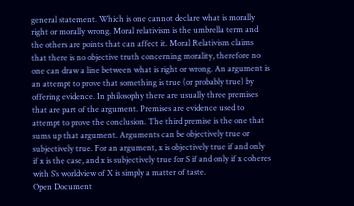general statement. Which is one cannot declare what is morally right or morally wrong. Moral relativism is the umbrella term and the others are points that can affect it. Moral Relativism claims that there is no objective truth concerning morality, therefore no one can draw a line between what is right or wrong. An argument is an attempt to prove that something is true (or probably true) by offering evidence. In philosophy there are usually three premises that are part of the argument. Premises are evidence used to attempt to prove the conclusion. The third premise is the one that sums up that argument. Arguments can be objectively true or subjectively true. For an argument, x is objectively true if and only if x is the case, and x is subjectively true for S if and only if x coheres with S’s worldview of X is simply a matter of taste.
Open Document